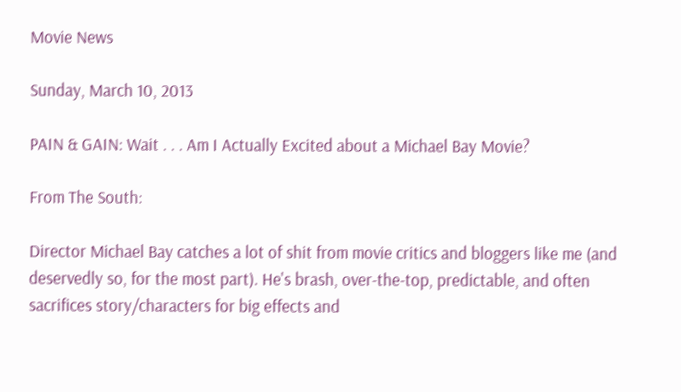Movie News

Sunday, March 10, 2013

PAIN & GAIN: Wait . . . Am I Actually Excited about a Michael Bay Movie?

From The South:

Director Michael Bay catches a lot of shit from movie critics and bloggers like me (and deservedly so, for the most part). He's brash, over-the-top, predictable, and often sacrifices story/characters for big effects and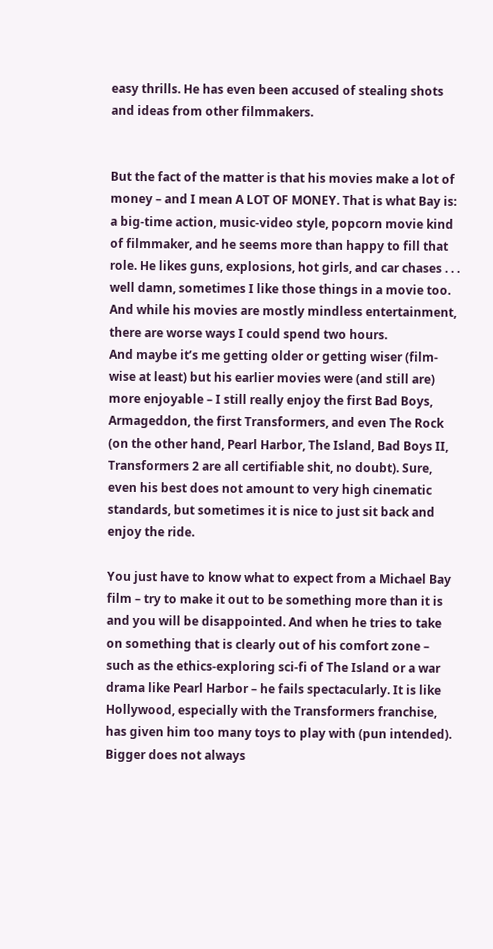easy thrills. He has even been accused of stealing shots and ideas from other filmmakers.


But the fact of the matter is that his movies make a lot of money – and I mean A LOT OF MONEY. That is what Bay is: a big-time action, music-video style, popcorn movie kind of filmmaker, and he seems more than happy to fill that role. He likes guns, explosions, hot girls, and car chases . . . well damn, sometimes I like those things in a movie too. And while his movies are mostly mindless entertainment, there are worse ways I could spend two hours.
And maybe it’s me getting older or getting wiser (film-wise at least) but his earlier movies were (and still are) more enjoyable – I still really enjoy the first Bad Boys, Armageddon, the first Transformers, and even The Rock (on the other hand, Pearl Harbor, The Island, Bad Boys II, Transformers 2 are all certifiable shit, no doubt). Sure, even his best does not amount to very high cinematic standards, but sometimes it is nice to just sit back and enjoy the ride.

You just have to know what to expect from a Michael Bay film – try to make it out to be something more than it is and you will be disappointed. And when he tries to take on something that is clearly out of his comfort zone – such as the ethics-exploring sci-fi of The Island or a war drama like Pearl Harbor – he fails spectacularly. It is like Hollywood, especially with the Transformers franchise, has given him too many toys to play with (pun intended). Bigger does not always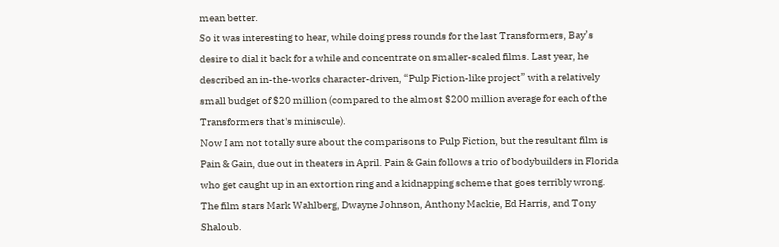mean better.
So it was interesting to hear, while doing press rounds for the last Transformers, Bay’s desire to dial it back for a while and concentrate on smaller-scaled films. Last year, he described an in-the-works character-driven, “Pulp Fiction-like project” with a relatively small budget of $20 million (compared to the almost $200 million average for each of the Transformers that's miniscule).
Now I am not totally sure about the comparisons to Pulp Fiction, but the resultant film is Pain & Gain, due out in theaters in April. Pain & Gain follows a trio of bodybuilders in Florida who get caught up in an extortion ring and a kidnapping scheme that goes terribly wrong. The film stars Mark Wahlberg, Dwayne Johnson, Anthony Mackie, Ed Harris, and Tony Shaloub.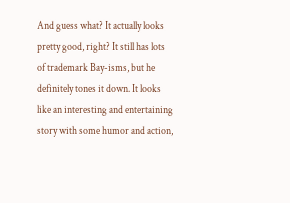And guess what? It actually looks pretty good, right? It still has lots of trademark Bay-isms, but he definitely tones it down. It looks like an interesting and entertaining story with some humor and action,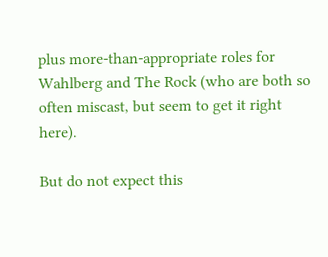plus more-than-appropriate roles for Wahlberg and The Rock (who are both so often miscast, but seem to get it right here).

But do not expect this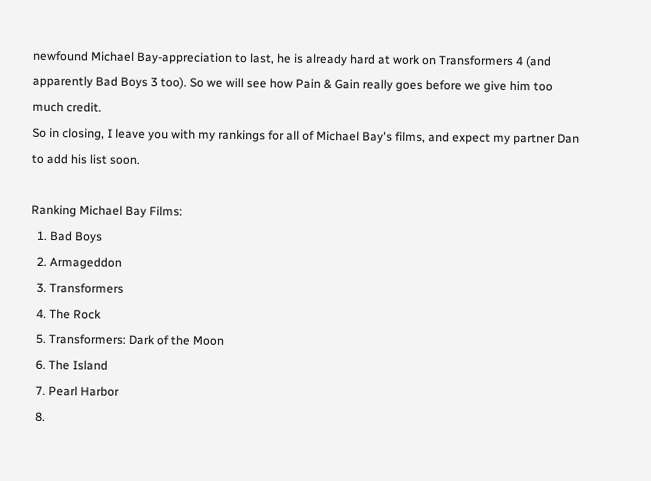newfound Michael Bay-appreciation to last, he is already hard at work on Transformers 4 (and apparently Bad Boys 3 too). So we will see how Pain & Gain really goes before we give him too much credit.
So in closing, I leave you with my rankings for all of Michael Bay's films, and expect my partner Dan to add his list soon.

Ranking Michael Bay Films:
  1. Bad Boys
  2. Armageddon
  3. Transformers
  4. The Rock
  5. Transformers: Dark of the Moon
  6. The Island
  7. Pearl Harbor
  8.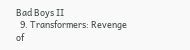Bad Boys II
  9. Transformers: Revenge of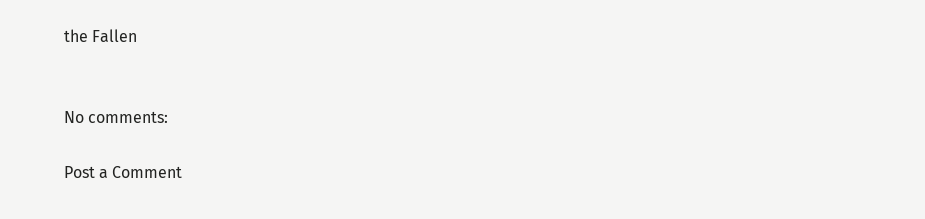the Fallen


No comments:

Post a Comment